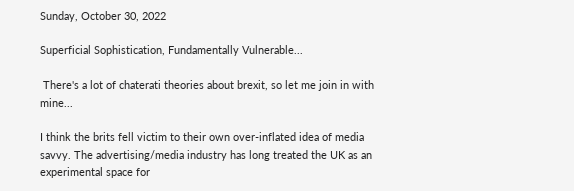Sunday, October 30, 2022

Superficial Sophistication, Fundamentally Vulnerable...

 There's a lot of chaterati theories about brexit, so let me join in with mine...

I think the brits fell victim to their own over-inflated idea of media savvy. The advertising/media industry has long treated the UK as an experimental space for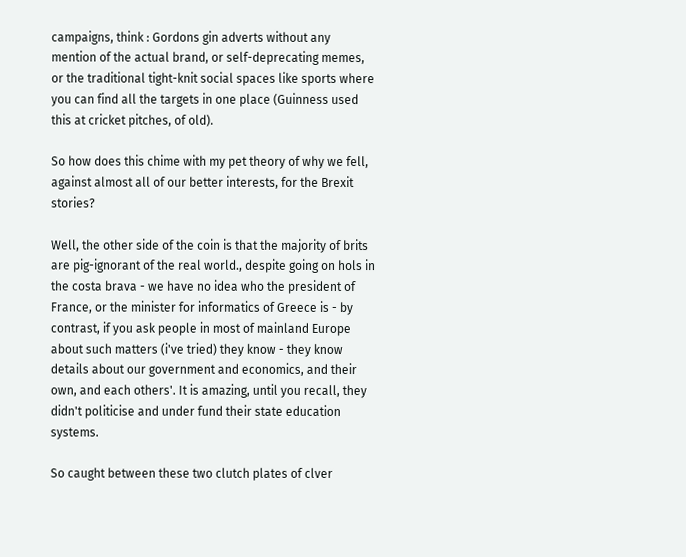campaigns, think : Gordons gin adverts without any mention of the actual brand, or self-deprecating memes, or the traditional tight-knit social spaces like sports where you can find all the targets in one place (Guinness used this at cricket pitches, of old).

So how does this chime with my pet theory of why we fell, against almost all of our better interests, for the Brexit stories?

Well, the other side of the coin is that the majority of brits are pig-ignorant of the real world., despite going on hols in the costa brava - we have no idea who the president of France, or the minister for informatics of Greece is - by contrast, if you ask people in most of mainland Europe about such matters (i've tried) they know - they know details about our government and economics, and their own, and each others'. It is amazing, until you recall, they didn't politicise and under fund their state education systems.

So caught between these two clutch plates of clver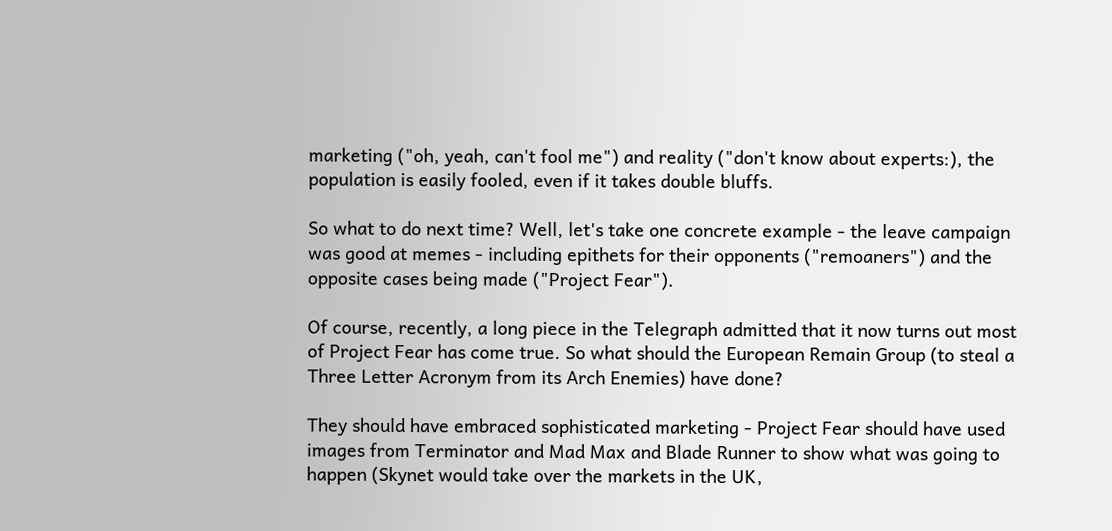marketing ("oh, yeah, can't fool me") and reality ("don't know about experts:), the population is easily fooled, even if it takes double bluffs.

So what to do next time? Well, let's take one concrete example - the leave campaign was good at memes - including epithets for their opponents ("remoaners") and the opposite cases being made ("Project Fear").

Of course, recently, a long piece in the Telegraph admitted that it now turns out most of Project Fear has come true. So what should the European Remain Group (to steal a Three Letter Acronym from its Arch Enemies) have done?

They should have embraced sophisticated marketing - Project Fear should have used images from Terminator and Mad Max and Blade Runner to show what was going to happen (Skynet would take over the markets in the UK,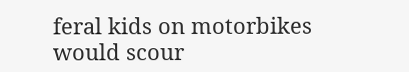feral kids on motorbikes would scour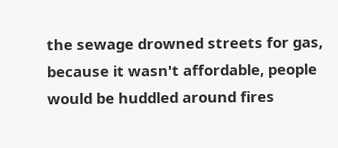the sewage drowned streets for gas, because it wasn't affordable, people would be huddled around fires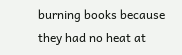burning books because they had no heat at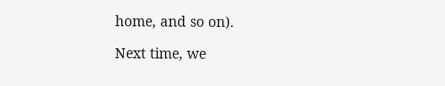home, and so on).

Next time, we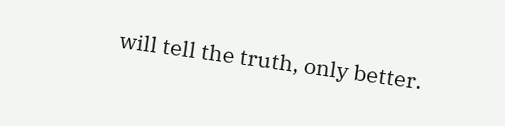will tell the truth, only better.